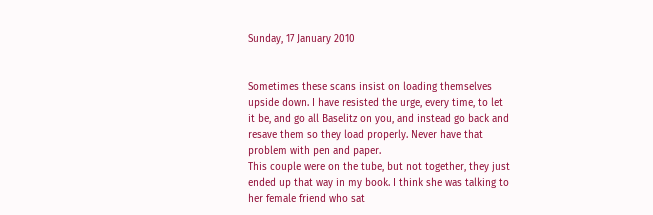Sunday, 17 January 2010


Sometimes these scans insist on loading themselves upside down. I have resisted the urge, every time, to let it be, and go all Baselitz on you, and instead go back and resave them so they load properly. Never have that problem with pen and paper.
This couple were on the tube, but not together, they just ended up that way in my book. I think she was talking to her female friend who sat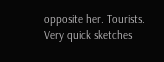opposite her. Tourists. Very quick sketches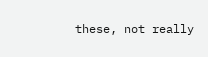these, not really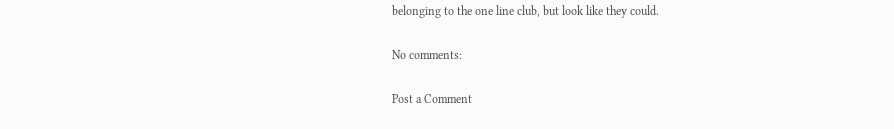belonging to the one line club, but look like they could.

No comments:

Post a Comment